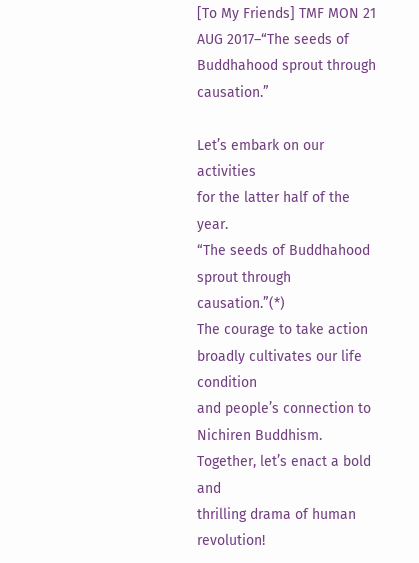[To My Friends] TMF MON 21 AUG 2017–“The seeds of Buddhahood sprout through causation.”

Let’s embark on our activities
for the latter half of the year.
“The seeds of Buddhahood
sprout through causation.”(*)
The courage to take action
broadly cultivates our life condition
and people’s connection to
Nichiren Buddhism.
Together, let’s enact a bold and
thrilling drama of human revolution!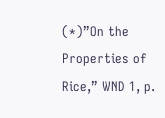(*)”On the Properties of Rice,” WND 1, p.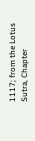1117; from the Lotus Sutra, Chapter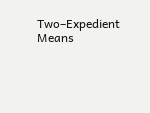Two–Expedient Means